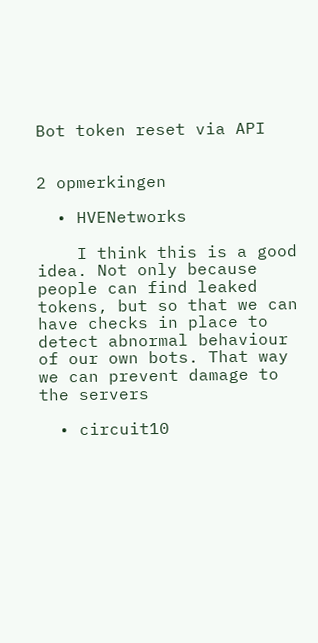Bot token reset via API


2 opmerkingen

  • HVENetworks

    I think this is a good idea. Not only because people can find leaked tokens, but so that we can have checks in place to detect abnormal behaviour of our own bots. That way we can prevent damage to the servers

  • circuit10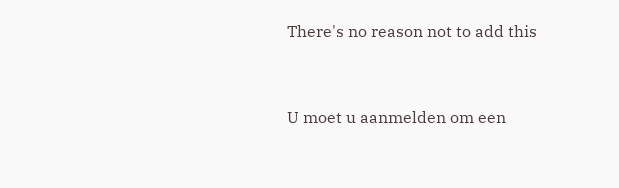There's no reason not to add this


U moet u aanmelden om een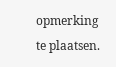opmerking te plaatsen.